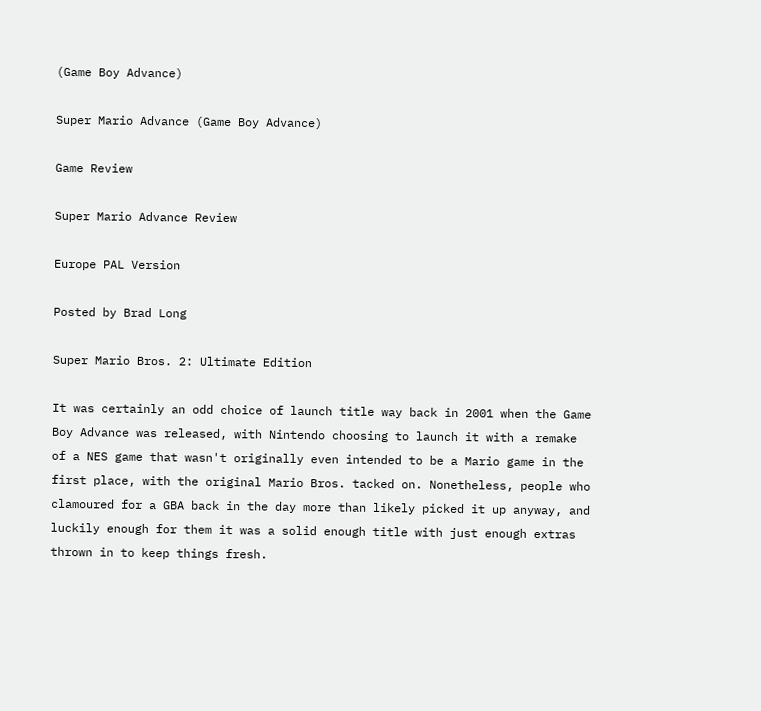(Game Boy Advance)

Super Mario Advance (Game Boy Advance)

Game Review

Super Mario Advance Review

Europe PAL Version

Posted by Brad Long

Super Mario Bros. 2: Ultimate Edition

It was certainly an odd choice of launch title way back in 2001 when the Game Boy Advance was released, with Nintendo choosing to launch it with a remake of a NES game that wasn't originally even intended to be a Mario game in the first place, with the original Mario Bros. tacked on. Nonetheless, people who clamoured for a GBA back in the day more than likely picked it up anyway, and luckily enough for them it was a solid enough title with just enough extras thrown in to keep things fresh.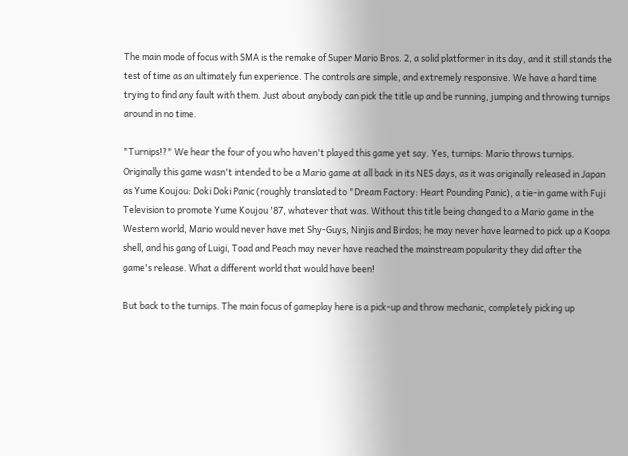The main mode of focus with SMA is the remake of Super Mario Bros. 2, a solid platformer in its day, and it still stands the test of time as an ultimately fun experience. The controls are simple, and extremely responsive. We have a hard time trying to find any fault with them. Just about anybody can pick the title up and be running, jumping and throwing turnips around in no time.

"Turnips!?" We hear the four of you who haven't played this game yet say. Yes, turnips: Mario throws turnips. Originally this game wasn't intended to be a Mario game at all back in its NES days, as it was originally released in Japan as Yume Koujou: Doki Doki Panic (roughly translated to "Dream Factory: Heart Pounding Panic), a tie-in game with Fuji Television to promote Yume Koujou '87, whatever that was. Without this title being changed to a Mario game in the Western world, Mario would never have met Shy-Guys, Ninjis and Birdos; he may never have learned to pick up a Koopa shell, and his gang of Luigi, Toad and Peach may never have reached the mainstream popularity they did after the game's release. What a different world that would have been!

But back to the turnips. The main focus of gameplay here is a pick-up and throw mechanic, completely picking up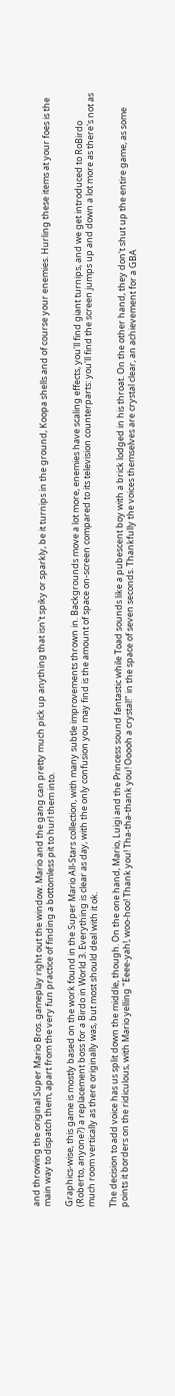and throwing the original Super Mario Bros. gameplay right out the window. Mario and the gang can pretty much pick up anything that isn't spiky or sparkly, be it turnips in the ground, Koopa shells and of course your enemies. Hurling these items at your foes is the main way to dispatch them, apart from the very fun practice of finding a bottomless pit to hurl them into.

Graphics-wise, this game is mostly based on the work found in the Super Mario All-Stars collection, with many subtle improvements thrown in. Backgrounds move a lot more, enemies have scaling effects, you'll find giant turnips, and we get introduced to RoBirdo (Roberto, anyone?) a replacement boss for a Birdo in World 3. Everything is clear as day, with the only confusion you may find is the amount of space on-screen compared to its television counterparts: you'll find the screen jumps up and down a lot more as there's not as much room vertically as there originally was, but most should deal with it ok.

The decision to add voice has us split down the middle, though. On the one hand, Mario, Luigi and the Princess sound fantastic while Toad sounds like a pubescent boy with a brick lodged in his throat. On the other hand, they don't shut up the entire game, as some points it borders on the ridiculous, with Mario yelling "Eeee-yah!, woo-hoo! Thank you! Tha-tha-thank you! Ooooh a crystal!" in the space of seven seconds. Thankfully the voices themselves are crystal clear, an achievement for a GBA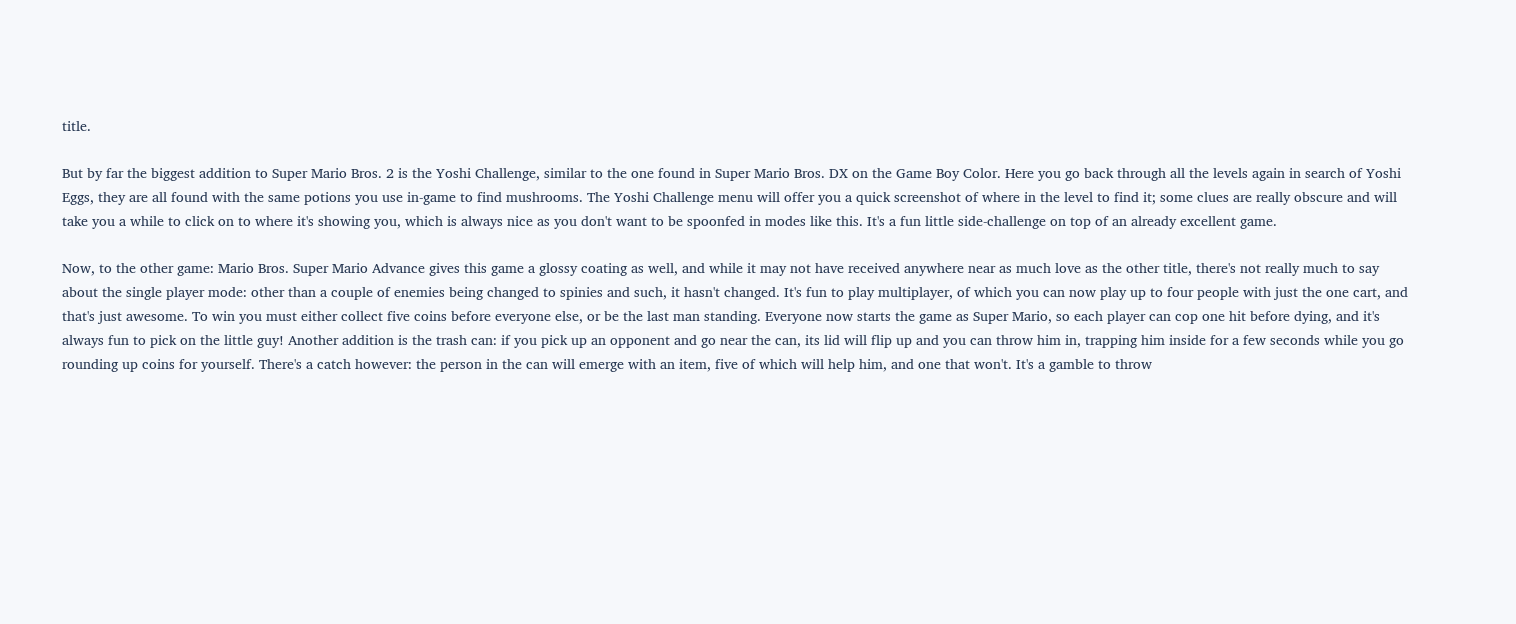title.

But by far the biggest addition to Super Mario Bros. 2 is the Yoshi Challenge, similar to the one found in Super Mario Bros. DX on the Game Boy Color. Here you go back through all the levels again in search of Yoshi Eggs, they are all found with the same potions you use in-game to find mushrooms. The Yoshi Challenge menu will offer you a quick screenshot of where in the level to find it; some clues are really obscure and will take you a while to click on to where it's showing you, which is always nice as you don't want to be spoonfed in modes like this. It's a fun little side-challenge on top of an already excellent game.

Now, to the other game: Mario Bros. Super Mario Advance gives this game a glossy coating as well, and while it may not have received anywhere near as much love as the other title, there's not really much to say about the single player mode: other than a couple of enemies being changed to spinies and such, it hasn't changed. It's fun to play multiplayer, of which you can now play up to four people with just the one cart, and that's just awesome. To win you must either collect five coins before everyone else, or be the last man standing. Everyone now starts the game as Super Mario, so each player can cop one hit before dying, and it's always fun to pick on the little guy! Another addition is the trash can: if you pick up an opponent and go near the can, its lid will flip up and you can throw him in, trapping him inside for a few seconds while you go rounding up coins for yourself. There's a catch however: the person in the can will emerge with an item, five of which will help him, and one that won't. It's a gamble to throw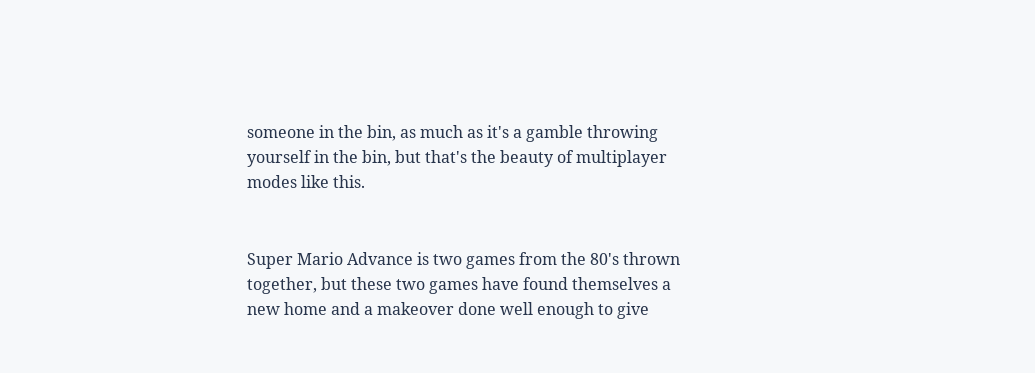someone in the bin, as much as it's a gamble throwing yourself in the bin, but that's the beauty of multiplayer modes like this.


Super Mario Advance is two games from the 80's thrown together, but these two games have found themselves a new home and a makeover done well enough to give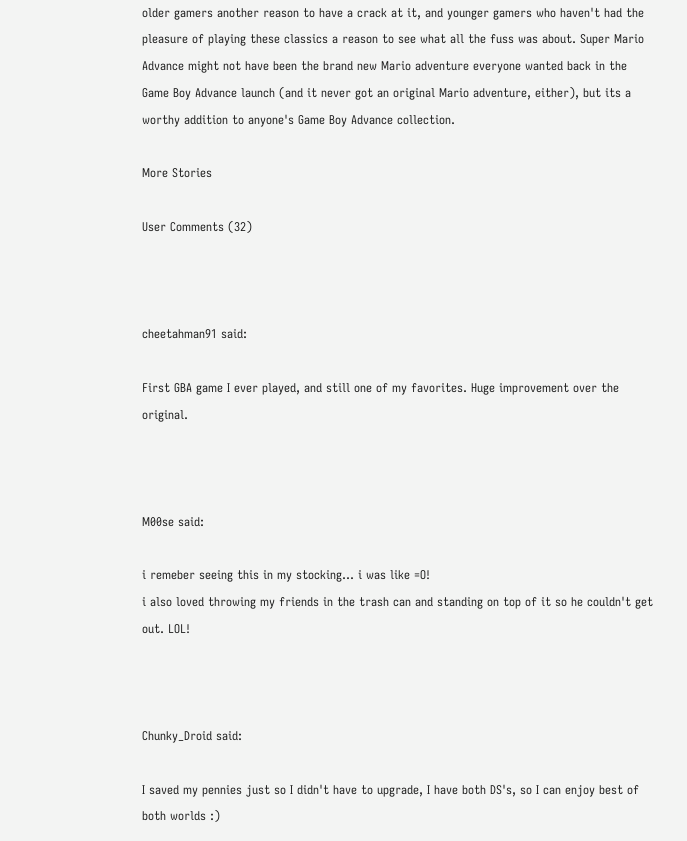older gamers another reason to have a crack at it, and younger gamers who haven't had the pleasure of playing these classics a reason to see what all the fuss was about. Super Mario Advance might not have been the brand new Mario adventure everyone wanted back in the Game Boy Advance launch (and it never got an original Mario adventure, either), but its a worthy addition to anyone's Game Boy Advance collection.

More Stories

User Comments (32)



cheetahman91 said:

First GBA game I ever played, and still one of my favorites. Huge improvement over the original.



M00se said:

i remeber seeing this in my stocking... i was like =O!
i also loved throwing my friends in the trash can and standing on top of it so he couldn't get out. LOL!



Chunky_Droid said:

I saved my pennies just so I didn't have to upgrade, I have both DS's, so I can enjoy best of both worlds :)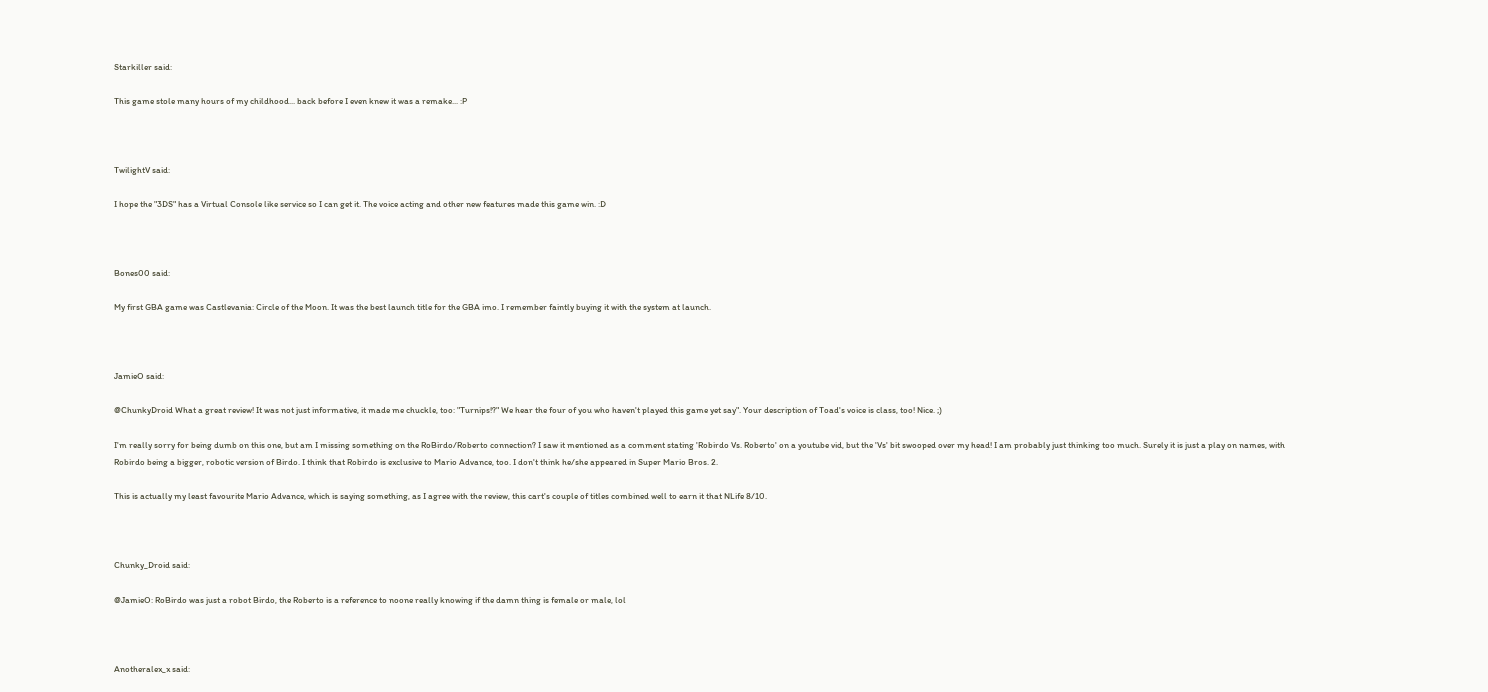Starkiller said:

This game stole many hours of my childhood... back before I even knew it was a remake... :P



TwilightV said:

I hope the "3DS" has a Virtual Console like service so I can get it. The voice acting and other new features made this game win. :D



Bones00 said:

My first GBA game was Castlevania: Circle of the Moon. It was the best launch title for the GBA imo. I remember faintly buying it with the system at launch.



JamieO said:

@ChunkyDroid What a great review! It was not just informative, it made me chuckle, too: "Turnips!?" We hear the four of you who haven't played this game yet say". Your description of Toad's voice is class, too! Nice. ;)

I'm really sorry for being dumb on this one, but am I missing something on the RoBirdo/Roberto connection? I saw it mentioned as a comment stating 'Robirdo Vs. Roberto' on a youtube vid, but the 'Vs' bit swooped over my head! I am probably just thinking too much. Surely it is just a play on names, with Robirdo being a bigger, robotic version of Birdo. I think that Robirdo is exclusive to Mario Advance, too. I don't think he/she appeared in Super Mario Bros. 2.

This is actually my least favourite Mario Advance, which is saying something, as I agree with the review, this cart's couple of titles combined well to earn it that NLife 8/10.



Chunky_Droid said:

@JamieO: RoBirdo was just a robot Birdo, the Roberto is a reference to noone really knowing if the damn thing is female or male, lol



Anotheralex_x said: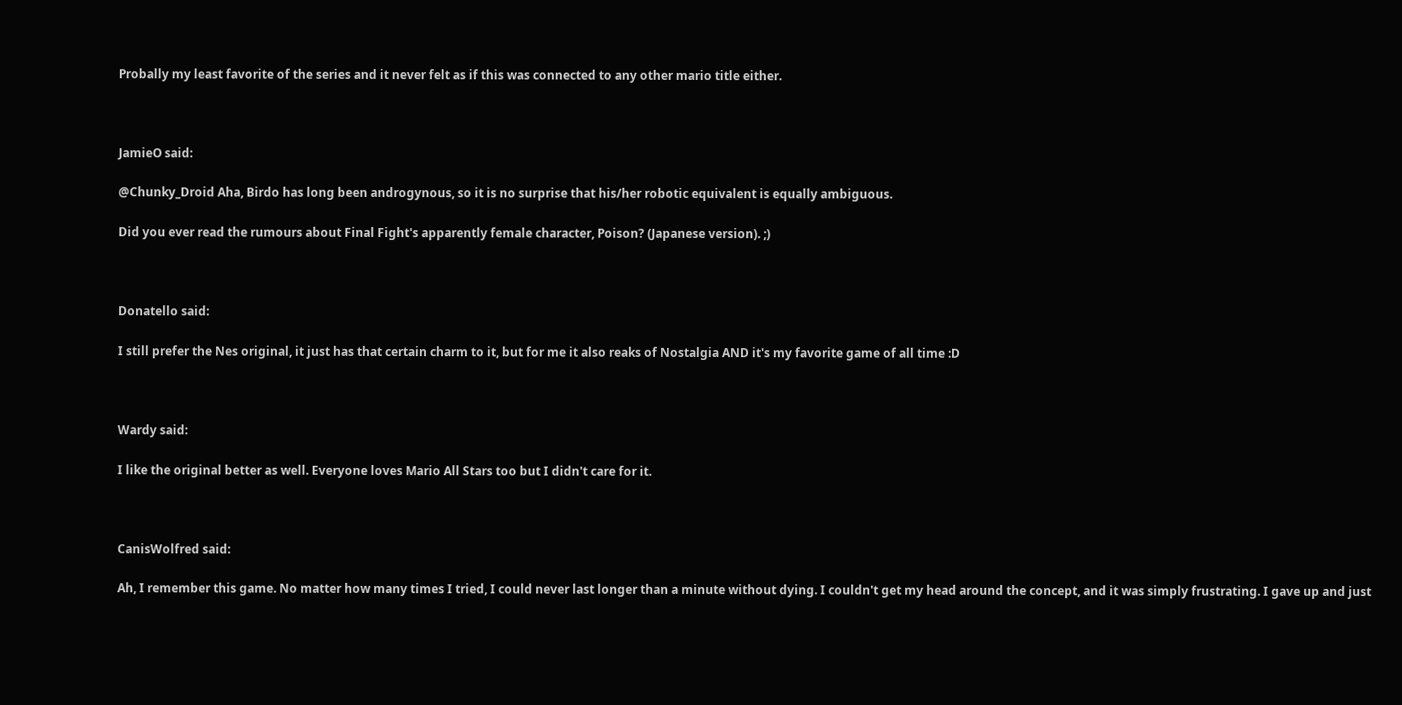Probally my least favorite of the series and it never felt as if this was connected to any other mario title either.



JamieO said:

@Chunky_Droid Aha, Birdo has long been androgynous, so it is no surprise that his/her robotic equivalent is equally ambiguous.

Did you ever read the rumours about Final Fight's apparently female character, Poison? (Japanese version). ;)



Donatello said:

I still prefer the Nes original, it just has that certain charm to it, but for me it also reaks of Nostalgia AND it's my favorite game of all time :D



Wardy said:

I like the original better as well. Everyone loves Mario All Stars too but I didn't care for it.



CanisWolfred said:

Ah, I remember this game. No matter how many times I tried, I could never last longer than a minute without dying. I couldn't get my head around the concept, and it was simply frustrating. I gave up and just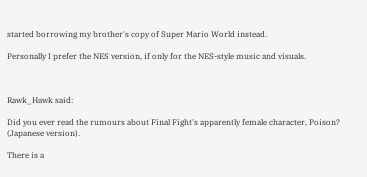started borrowing my brother's copy of Super Mario World instead.

Personally I prefer the NES version, if only for the NES-style music and visuals.



Rawk_Hawk said:

Did you ever read the rumours about Final Fight's apparently female character, Poison? (Japanese version).

There is a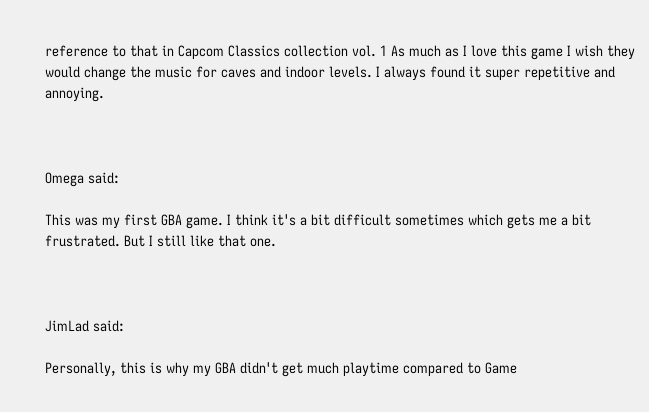reference to that in Capcom Classics collection vol. 1 As much as I love this game I wish they would change the music for caves and indoor levels. I always found it super repetitive and annoying.



Omega said:

This was my first GBA game. I think it's a bit difficult sometimes which gets me a bit frustrated. But I still like that one.



JimLad said:

Personally, this is why my GBA didn't get much playtime compared to Game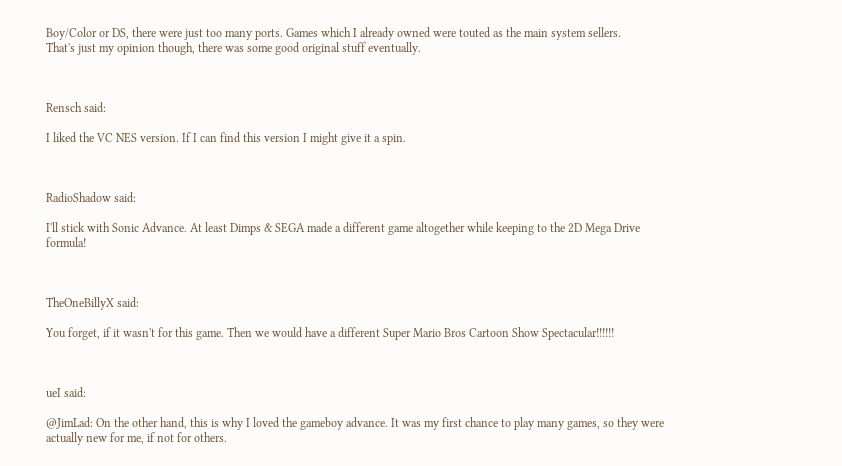Boy/Color or DS, there were just too many ports. Games which I already owned were touted as the main system sellers.
That's just my opinion though, there was some good original stuff eventually.



Rensch said:

I liked the VC NES version. If I can find this version I might give it a spin.



RadioShadow said:

I'll stick with Sonic Advance. At least Dimps & SEGA made a different game altogether while keeping to the 2D Mega Drive formula!



TheOneBillyX said:

You forget, if it wasn't for this game. Then we would have a different Super Mario Bros Cartoon Show Spectacular!!!!!!



ueI said:

@JimLad: On the other hand, this is why I loved the gameboy advance. It was my first chance to play many games, so they were actually new for me, if not for others.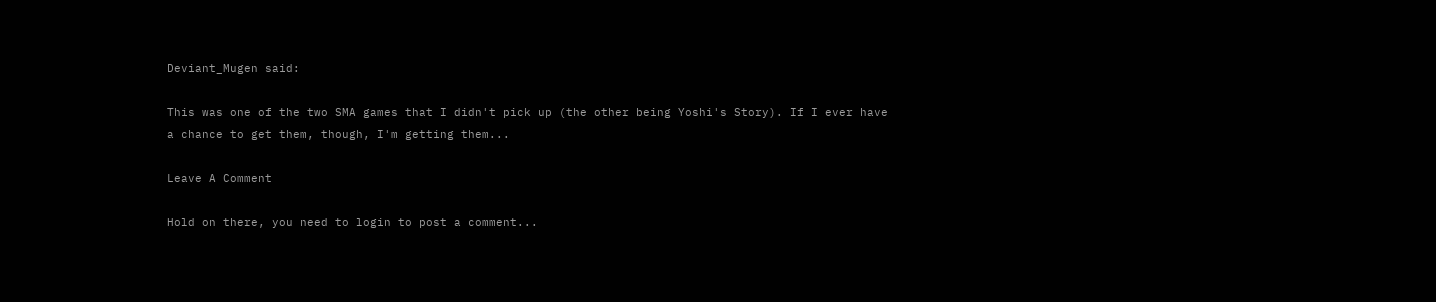Deviant_Mugen said:

This was one of the two SMA games that I didn't pick up (the other being Yoshi's Story). If I ever have a chance to get them, though, I'm getting them...

Leave A Comment

Hold on there, you need to login to post a comment...